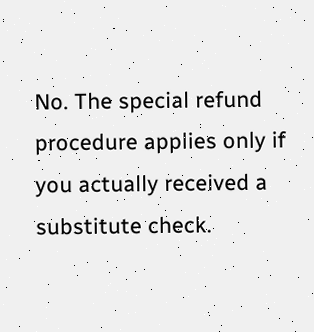No. The special refund procedure applies only if you actually received a substitute check.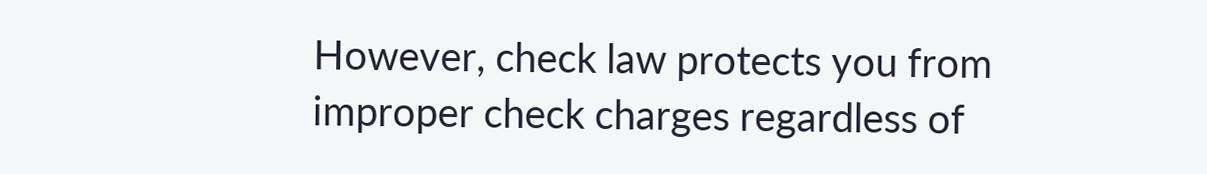However, check law protects you from improper check charges regardless of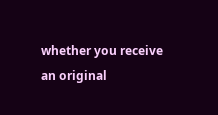whether you receive an original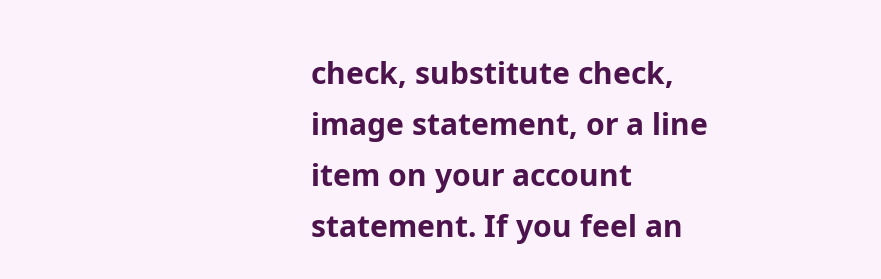check, substitute check, image statement, or a line item on your account statement. If you feel an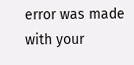error was made with your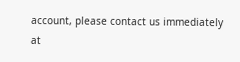account, please contact us immediately at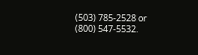(503) 785-2528 or (800) 547-5532.